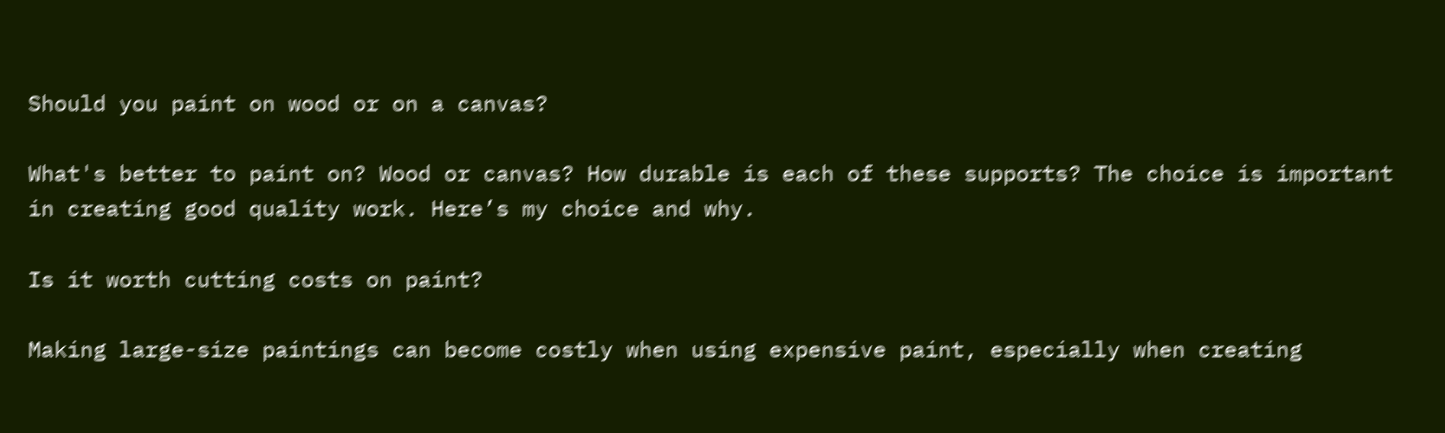Should you paint on wood or on a canvas?

What's better to paint on? Wood or canvas? How durable is each of these supports? The choice is important in creating good quality work. Here’s my choice and why.

Is it worth cutting costs on paint?

Making large-size paintings can become costly when using expensive paint, especially when creating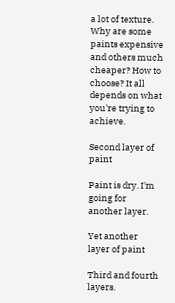a lot of texture. Why are some paints expensive and others much cheaper? How to choose? It all depends on what you're trying to achieve.

Second layer of paint

Paint is dry. I'm going for another layer.

Yet another layer of paint

Third and fourth layers.